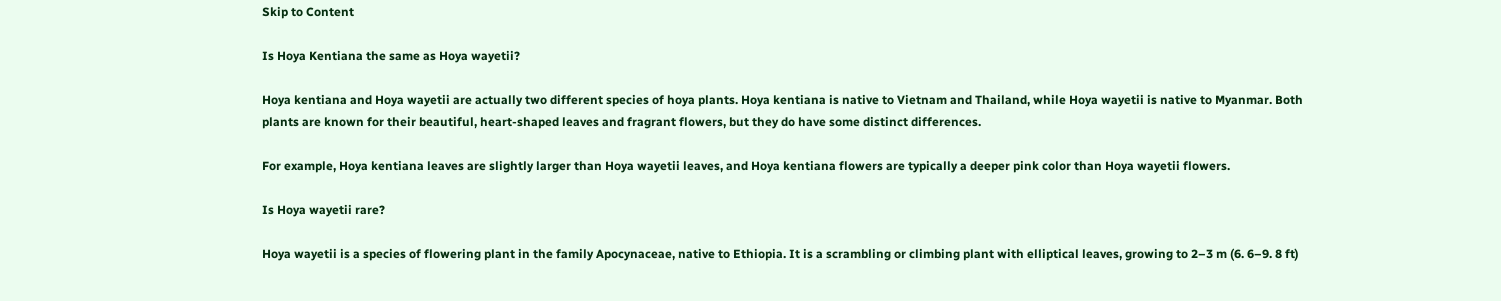Skip to Content

Is Hoya Kentiana the same as Hoya wayetii?

Hoya kentiana and Hoya wayetii are actually two different species of hoya plants. Hoya kentiana is native to Vietnam and Thailand, while Hoya wayetii is native to Myanmar. Both plants are known for their beautiful, heart-shaped leaves and fragrant flowers, but they do have some distinct differences.

For example, Hoya kentiana leaves are slightly larger than Hoya wayetii leaves, and Hoya kentiana flowers are typically a deeper pink color than Hoya wayetii flowers.

Is Hoya wayetii rare?

Hoya wayetii is a species of flowering plant in the family Apocynaceae, native to Ethiopia. It is a scrambling or climbing plant with elliptical leaves, growing to 2–3 m (6. 6–9. 8 ft)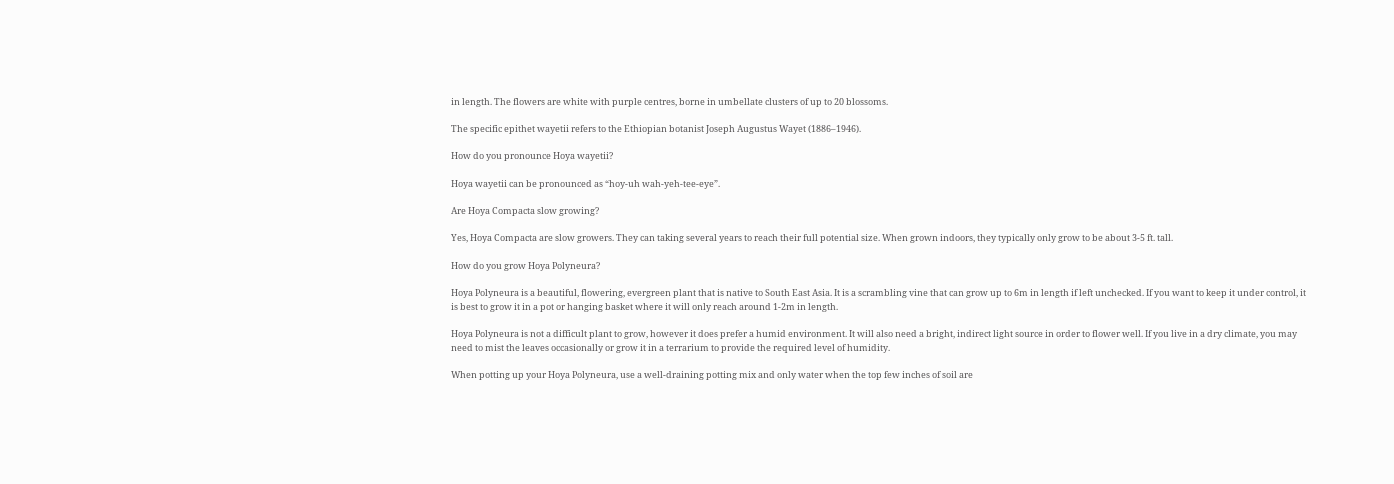in length. The flowers are white with purple centres, borne in umbellate clusters of up to 20 blossoms.

The specific epithet wayetii refers to the Ethiopian botanist Joseph Augustus Wayet (1886–1946).

How do you pronounce Hoya wayetii?

Hoya wayetii can be pronounced as “hoy-uh wah-yeh-tee-eye”.

Are Hoya Compacta slow growing?

Yes, Hoya Compacta are slow growers. They can taking several years to reach their full potential size. When grown indoors, they typically only grow to be about 3-5 ft. tall.

How do you grow Hoya Polyneura?

Hoya Polyneura is a beautiful, flowering, evergreen plant that is native to South East Asia. It is a scrambling vine that can grow up to 6m in length if left unchecked. If you want to keep it under control, it is best to grow it in a pot or hanging basket where it will only reach around 1-2m in length.

Hoya Polyneura is not a difficult plant to grow, however it does prefer a humid environment. It will also need a bright, indirect light source in order to flower well. If you live in a dry climate, you may need to mist the leaves occasionally or grow it in a terrarium to provide the required level of humidity.

When potting up your Hoya Polyneura, use a well-draining potting mix and only water when the top few inches of soil are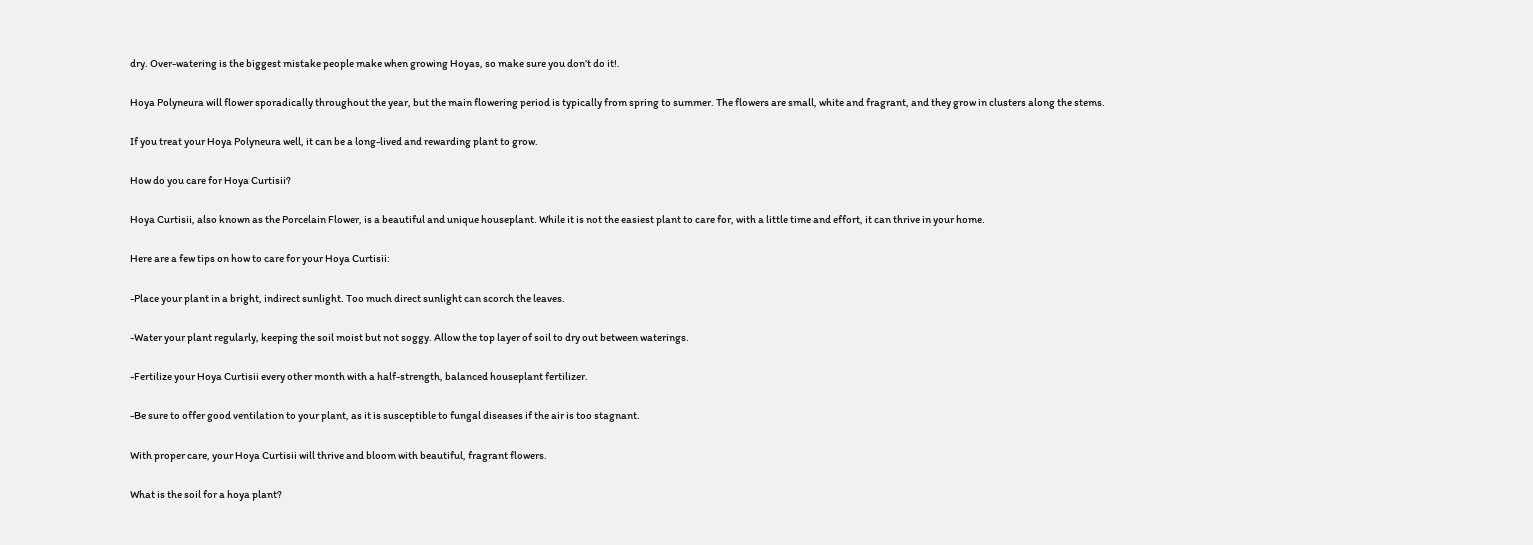dry. Over-watering is the biggest mistake people make when growing Hoyas, so make sure you don’t do it!.

Hoya Polyneura will flower sporadically throughout the year, but the main flowering period is typically from spring to summer. The flowers are small, white and fragrant, and they grow in clusters along the stems.

If you treat your Hoya Polyneura well, it can be a long-lived and rewarding plant to grow.

How do you care for Hoya Curtisii?

Hoya Curtisii, also known as the Porcelain Flower, is a beautiful and unique houseplant. While it is not the easiest plant to care for, with a little time and effort, it can thrive in your home.

Here are a few tips on how to care for your Hoya Curtisii:

-Place your plant in a bright, indirect sunlight. Too much direct sunlight can scorch the leaves.

-Water your plant regularly, keeping the soil moist but not soggy. Allow the top layer of soil to dry out between waterings.

-Fertilize your Hoya Curtisii every other month with a half-strength, balanced houseplant fertilizer.

-Be sure to offer good ventilation to your plant, as it is susceptible to fungal diseases if the air is too stagnant.

With proper care, your Hoya Curtisii will thrive and bloom with beautiful, fragrant flowers.

What is the soil for a hoya plant?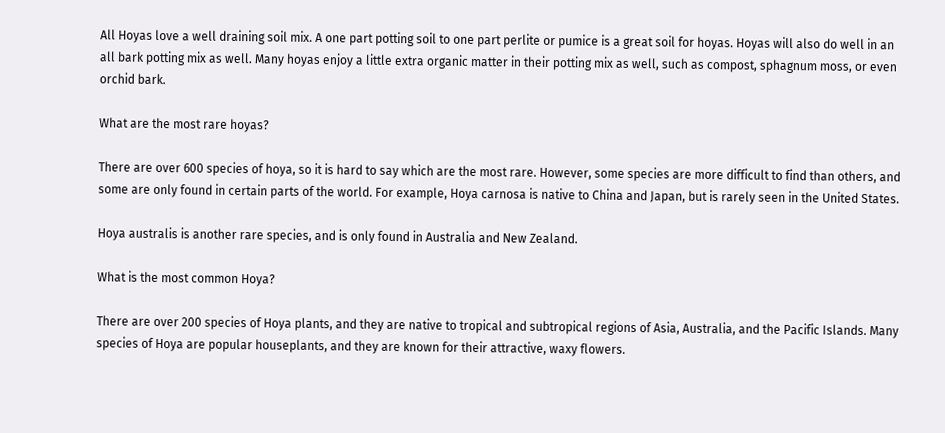All Hoyas love a well draining soil mix. A one part potting soil to one part perlite or pumice is a great soil for hoyas. Hoyas will also do well in an all bark potting mix as well. Many hoyas enjoy a little extra organic matter in their potting mix as well, such as compost, sphagnum moss, or even orchid bark.

What are the most rare hoyas?

There are over 600 species of hoya, so it is hard to say which are the most rare. However, some species are more difficult to find than others, and some are only found in certain parts of the world. For example, Hoya carnosa is native to China and Japan, but is rarely seen in the United States.

Hoya australis is another rare species, and is only found in Australia and New Zealand.

What is the most common Hoya?

There are over 200 species of Hoya plants, and they are native to tropical and subtropical regions of Asia, Australia, and the Pacific Islands. Many species of Hoya are popular houseplants, and they are known for their attractive, waxy flowers.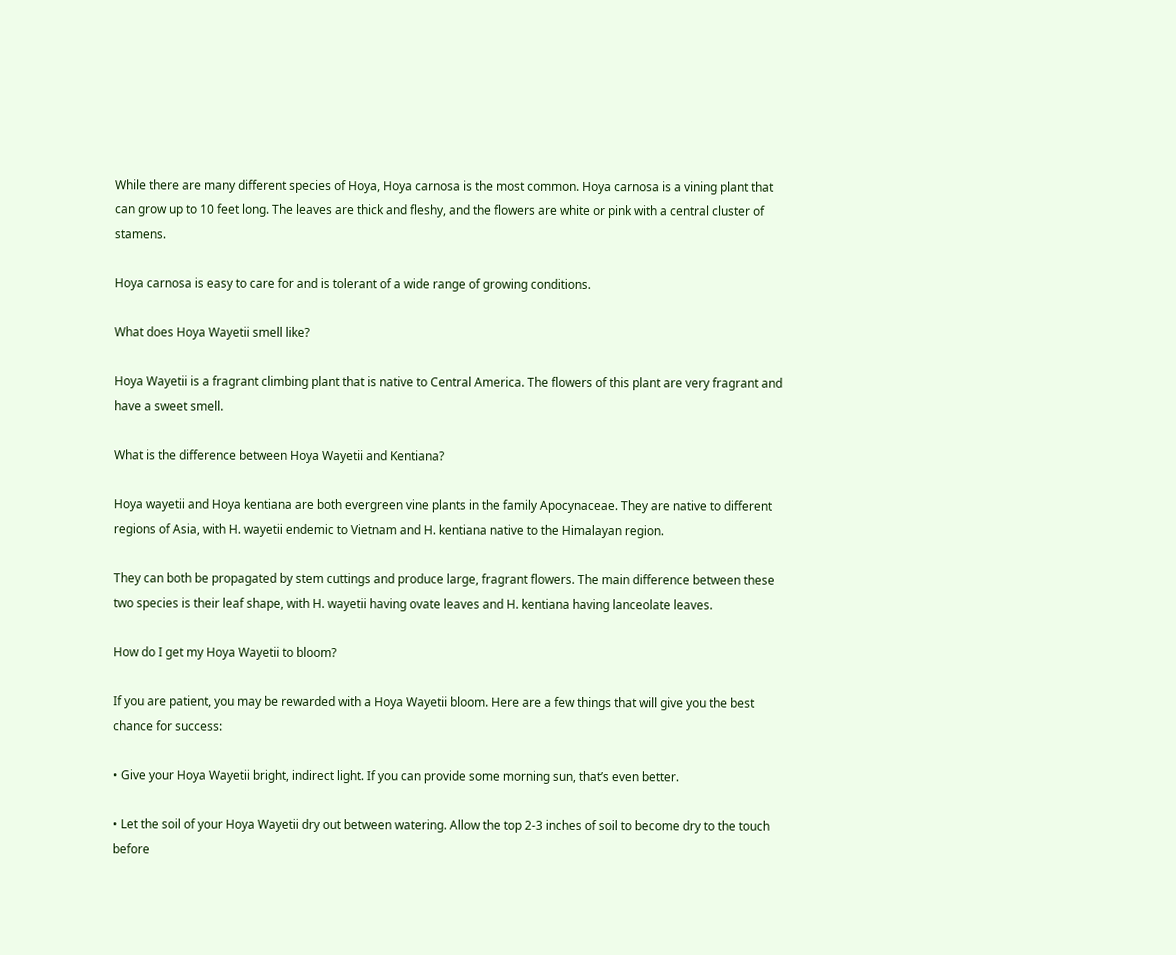While there are many different species of Hoya, Hoya carnosa is the most common. Hoya carnosa is a vining plant that can grow up to 10 feet long. The leaves are thick and fleshy, and the flowers are white or pink with a central cluster of stamens.

Hoya carnosa is easy to care for and is tolerant of a wide range of growing conditions.

What does Hoya Wayetii smell like?

Hoya Wayetii is a fragrant climbing plant that is native to Central America. The flowers of this plant are very fragrant and have a sweet smell.

What is the difference between Hoya Wayetii and Kentiana?

Hoya wayetii and Hoya kentiana are both evergreen vine plants in the family Apocynaceae. They are native to different regions of Asia, with H. wayetii endemic to Vietnam and H. kentiana native to the Himalayan region.

They can both be propagated by stem cuttings and produce large, fragrant flowers. The main difference between these two species is their leaf shape, with H. wayetii having ovate leaves and H. kentiana having lanceolate leaves.

How do I get my Hoya Wayetii to bloom?

If you are patient, you may be rewarded with a Hoya Wayetii bloom. Here are a few things that will give you the best chance for success:

• Give your Hoya Wayetii bright, indirect light. If you can provide some morning sun, that’s even better.

• Let the soil of your Hoya Wayetii dry out between watering. Allow the top 2-3 inches of soil to become dry to the touch before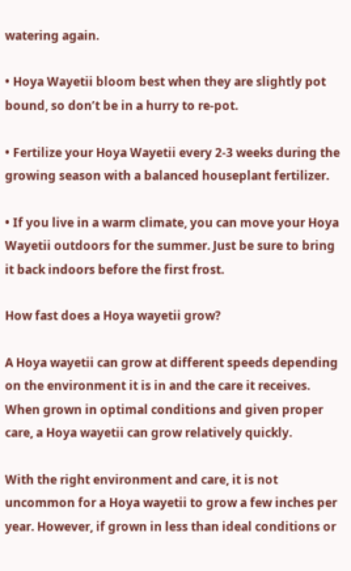watering again.

• Hoya Wayetii bloom best when they are slightly pot bound, so don’t be in a hurry to re-pot.

• Fertilize your Hoya Wayetii every 2-3 weeks during the growing season with a balanced houseplant fertilizer.

• If you live in a warm climate, you can move your Hoya Wayetii outdoors for the summer. Just be sure to bring it back indoors before the first frost.

How fast does a Hoya wayetii grow?

A Hoya wayetii can grow at different speeds depending on the environment it is in and the care it receives. When grown in optimal conditions and given proper care, a Hoya wayetii can grow relatively quickly.

With the right environment and care, it is not uncommon for a Hoya wayetii to grow a few inches per year. However, if grown in less than ideal conditions or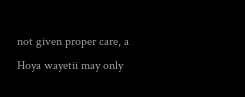not given proper care, a Hoya wayetii may only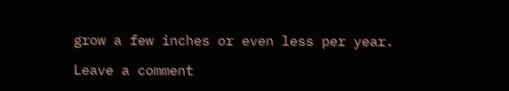grow a few inches or even less per year.

Leave a comment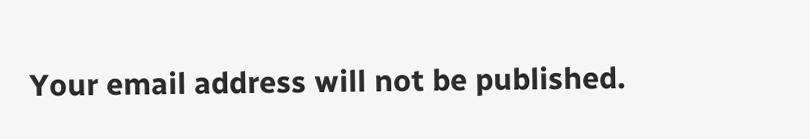Your email address will not be published.